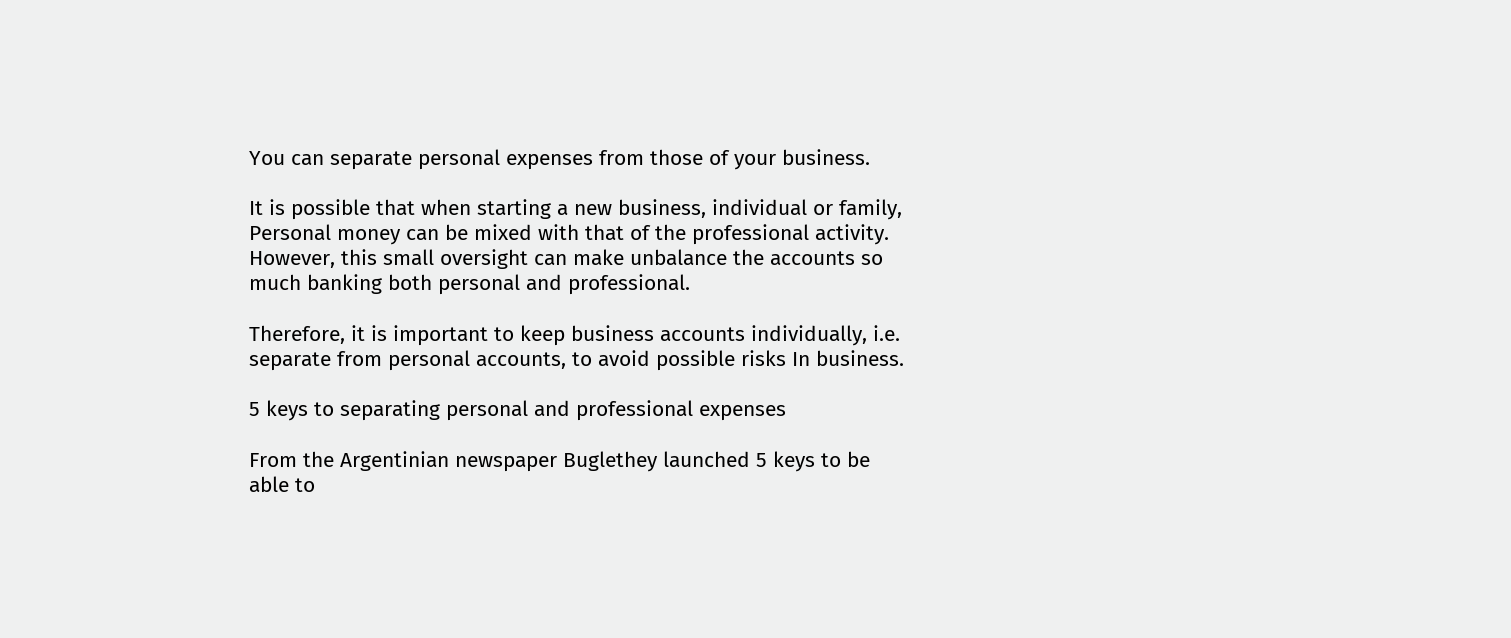You can separate personal expenses from those of your business.

It is possible that when starting a new business, individual or family, Personal money can be mixed with that of the professional activity. However, this small oversight can make unbalance the accounts so much banking both personal and professional.

Therefore, it is important to keep business accounts individually, i.e. separate from personal accounts, to avoid possible risks In business.

5 keys to separating personal and professional expenses

From the Argentinian newspaper Buglethey launched 5 keys to be able to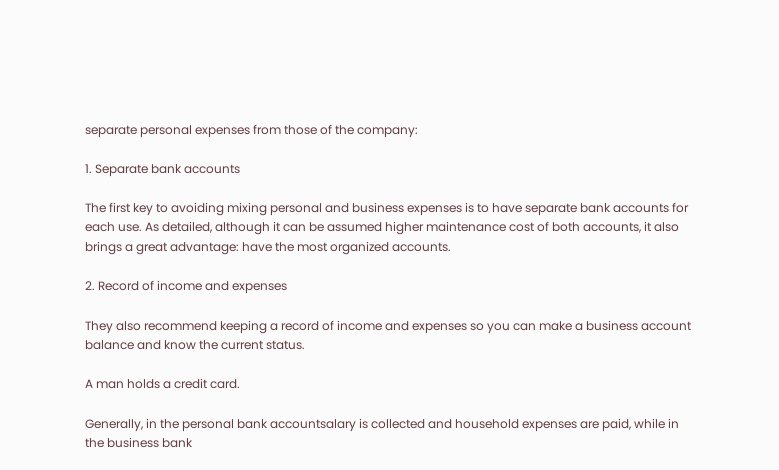separate personal expenses from those of the company:

1. Separate bank accounts

The first key to avoiding mixing personal and business expenses is to have separate bank accounts for each use. As detailed, although it can be assumed higher maintenance cost of both accounts, it also brings a great advantage: have the most organized accounts.

2. Record of income and expenses

They also recommend keeping a record of income and expenses so you can make a business account balance and know the current status.

A man holds a credit card.

Generally, in the personal bank accountsalary is collected and household expenses are paid, while in the business bank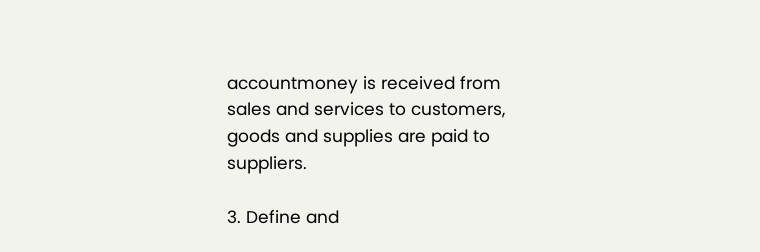accountmoney is received from sales and services to customers, goods and supplies are paid to suppliers.

3. Define and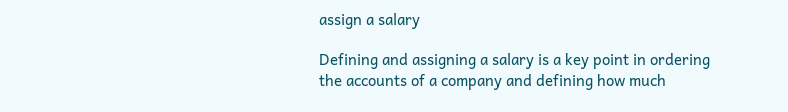assign a salary

Defining and assigning a salary is a key point in ordering the accounts of a company and defining how much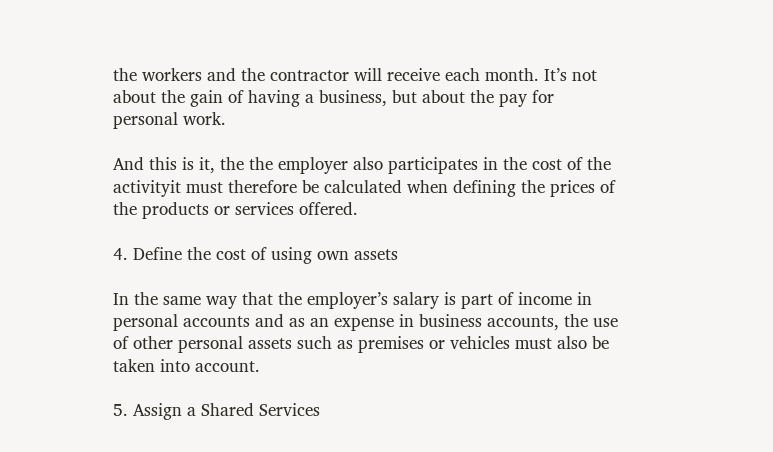the workers and the contractor will receive each month. It’s not about the gain of having a business, but about the pay for personal work.

And this is it, the the employer also participates in the cost of the activityit must therefore be calculated when defining the prices of the products or services offered.

4. Define the cost of using own assets

In the same way that the employer’s salary is part of income in personal accounts and as an expense in business accounts, the use of other personal assets such as premises or vehicles must also be taken into account.

5. Assign a Shared Services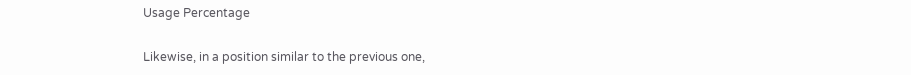Usage Percentage

Likewise, in a position similar to the previous one,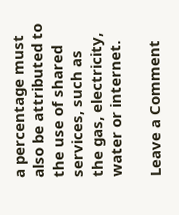a percentage must also be attributed to the use of shared services, such as the gas, electricity, water or internet.

Leave a Comment